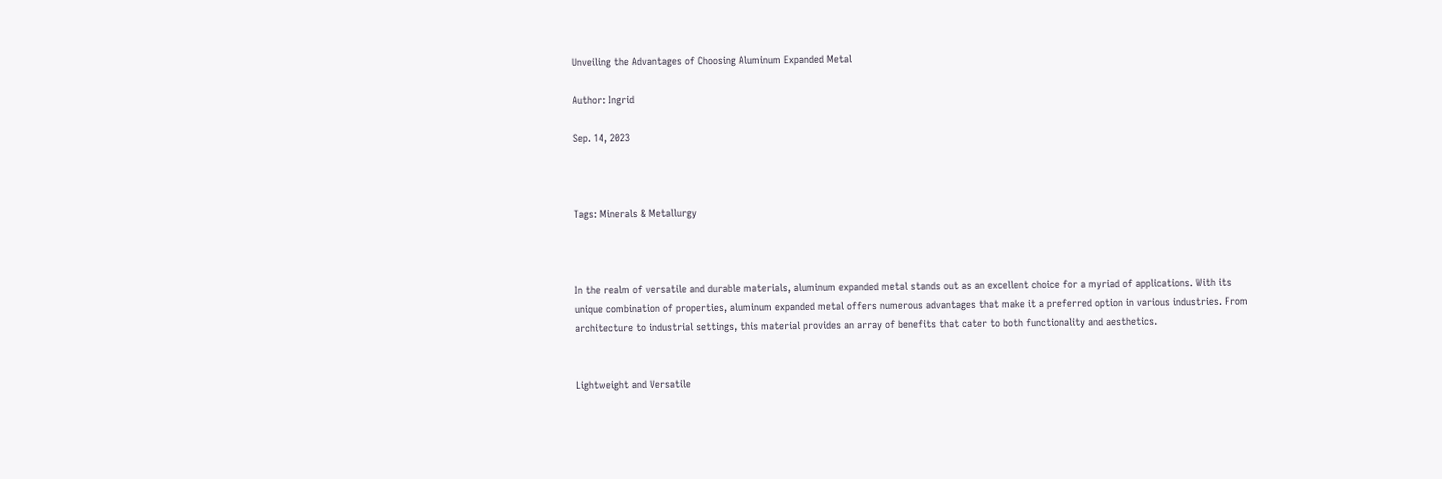Unveiling the Advantages of Choosing Aluminum Expanded Metal

Author: Ingrid

Sep. 14, 2023



Tags: Minerals & Metallurgy



In the realm of versatile and durable materials, aluminum expanded metal stands out as an excellent choice for a myriad of applications. With its unique combination of properties, aluminum expanded metal offers numerous advantages that make it a preferred option in various industries. From architecture to industrial settings, this material provides an array of benefits that cater to both functionality and aesthetics.


Lightweight and Versatile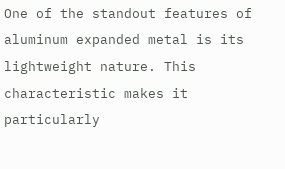One of the standout features of aluminum expanded metal is its lightweight nature. This characteristic makes it particularly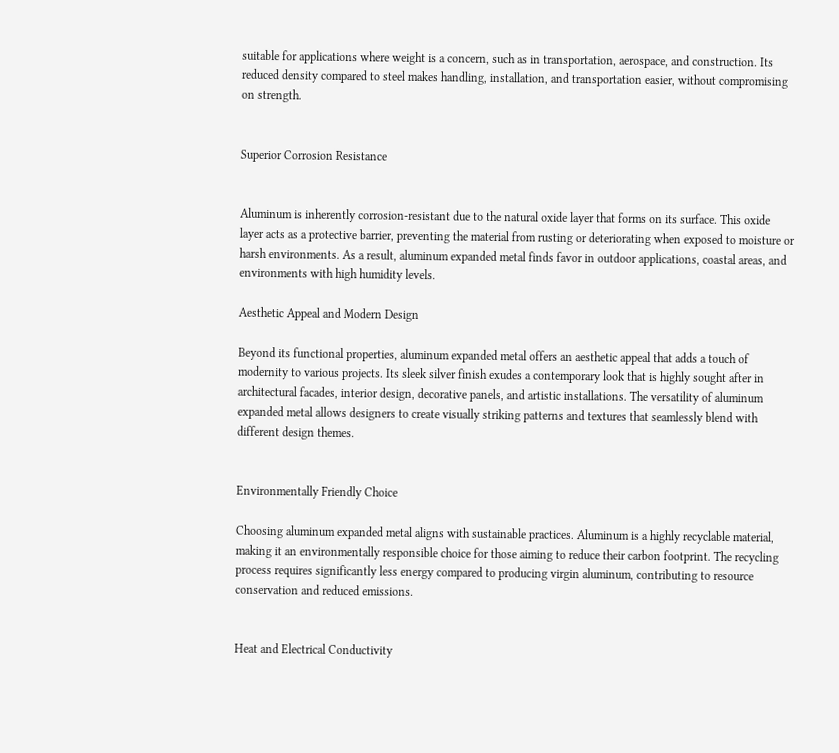suitable for applications where weight is a concern, such as in transportation, aerospace, and construction. Its reduced density compared to steel makes handling, installation, and transportation easier, without compromising on strength.


Superior Corrosion Resistance


Aluminum is inherently corrosion-resistant due to the natural oxide layer that forms on its surface. This oxide layer acts as a protective barrier, preventing the material from rusting or deteriorating when exposed to moisture or harsh environments. As a result, aluminum expanded metal finds favor in outdoor applications, coastal areas, and environments with high humidity levels.

Aesthetic Appeal and Modern Design

Beyond its functional properties, aluminum expanded metal offers an aesthetic appeal that adds a touch of modernity to various projects. Its sleek silver finish exudes a contemporary look that is highly sought after in architectural facades, interior design, decorative panels, and artistic installations. The versatility of aluminum expanded metal allows designers to create visually striking patterns and textures that seamlessly blend with different design themes.


Environmentally Friendly Choice

Choosing aluminum expanded metal aligns with sustainable practices. Aluminum is a highly recyclable material, making it an environmentally responsible choice for those aiming to reduce their carbon footprint. The recycling process requires significantly less energy compared to producing virgin aluminum, contributing to resource conservation and reduced emissions.


Heat and Electrical Conductivity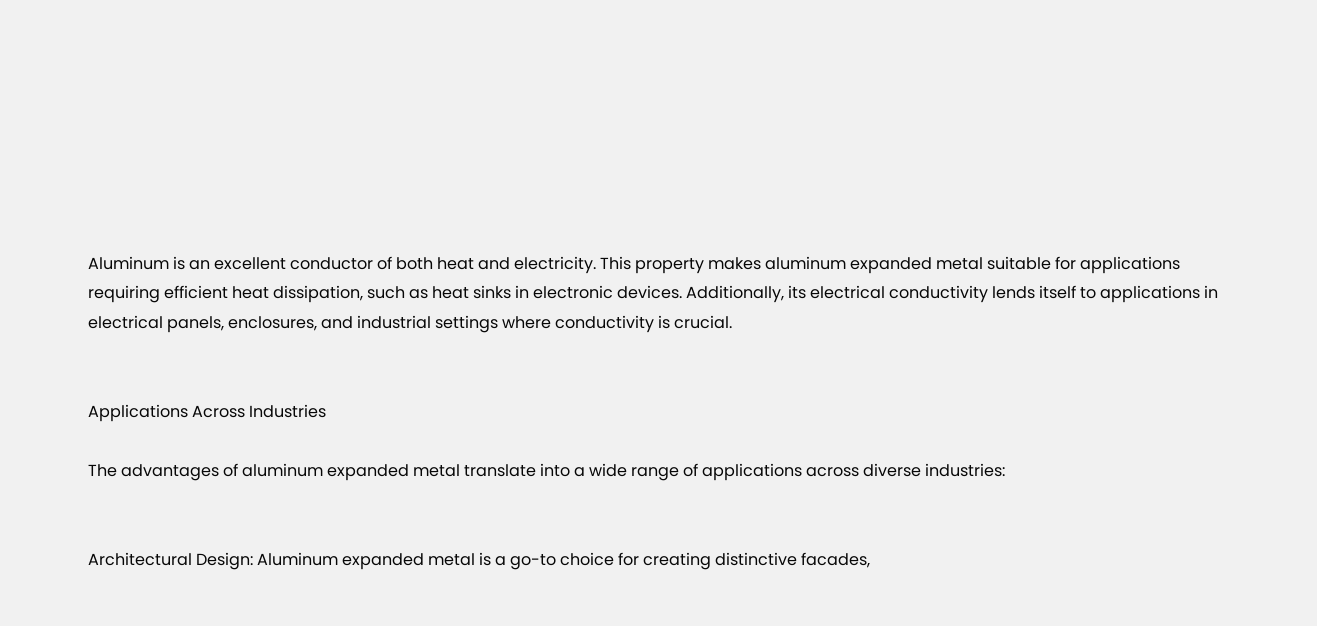Aluminum is an excellent conductor of both heat and electricity. This property makes aluminum expanded metal suitable for applications requiring efficient heat dissipation, such as heat sinks in electronic devices. Additionally, its electrical conductivity lends itself to applications in electrical panels, enclosures, and industrial settings where conductivity is crucial.


Applications Across Industries

The advantages of aluminum expanded metal translate into a wide range of applications across diverse industries:


Architectural Design: Aluminum expanded metal is a go-to choice for creating distinctive facades,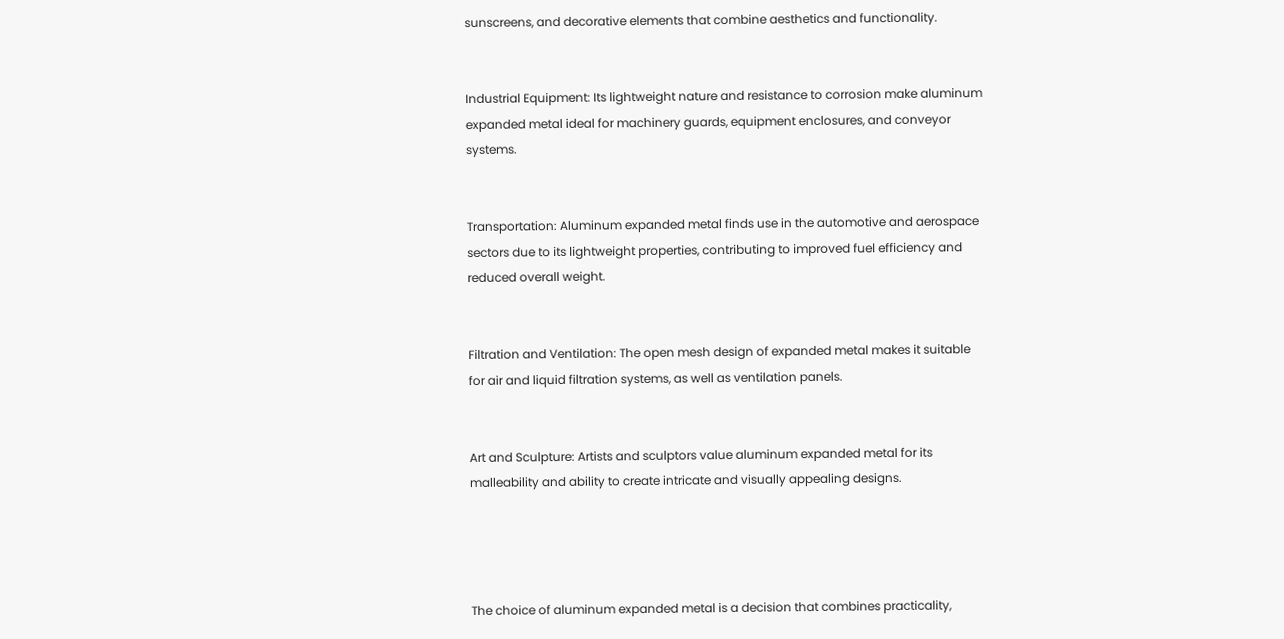sunscreens, and decorative elements that combine aesthetics and functionality.


Industrial Equipment: Its lightweight nature and resistance to corrosion make aluminum expanded metal ideal for machinery guards, equipment enclosures, and conveyor systems.


Transportation: Aluminum expanded metal finds use in the automotive and aerospace sectors due to its lightweight properties, contributing to improved fuel efficiency and reduced overall weight.


Filtration and Ventilation: The open mesh design of expanded metal makes it suitable for air and liquid filtration systems, as well as ventilation panels.


Art and Sculpture: Artists and sculptors value aluminum expanded metal for its malleability and ability to create intricate and visually appealing designs.




The choice of aluminum expanded metal is a decision that combines practicality,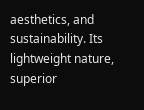aesthetics, and sustainability. Its lightweight nature, superior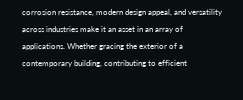corrosion resistance, modern design appeal, and versatility across industries make it an asset in an array of applications. Whether gracing the exterior of a contemporary building, contributing to efficient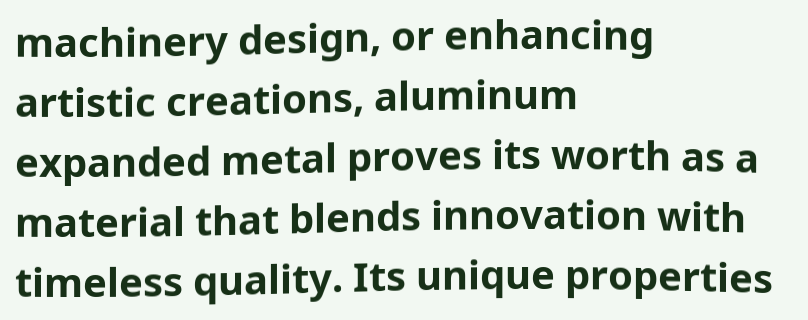machinery design, or enhancing artistic creations, aluminum expanded metal proves its worth as a material that blends innovation with timeless quality. Its unique properties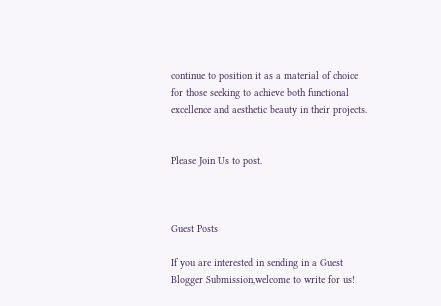continue to position it as a material of choice for those seeking to achieve both functional excellence and aesthetic beauty in their projects.


Please Join Us to post.



Guest Posts

If you are interested in sending in a Guest Blogger Submission,welcome to write for us!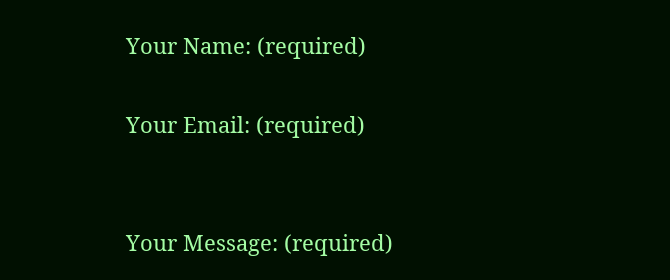Your Name: (required)

Your Email: (required)


Your Message: (required)